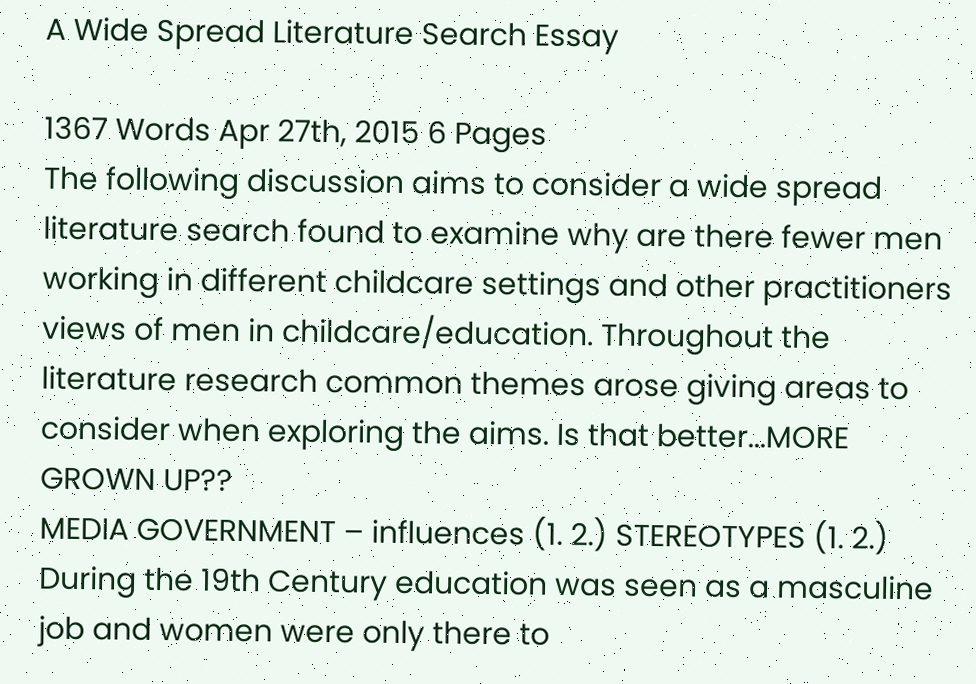A Wide Spread Literature Search Essay

1367 Words Apr 27th, 2015 6 Pages
The following discussion aims to consider a wide spread literature search found to examine why are there fewer men working in different childcare settings and other practitioners views of men in childcare/education. Throughout the literature research common themes arose giving areas to consider when exploring the aims. Is that better...MORE GROWN UP??
MEDIA GOVERNMENT – influences (1. 2.) STEREOTYPES (1. 2.)
During the 19th Century education was seen as a masculine job and women were only there to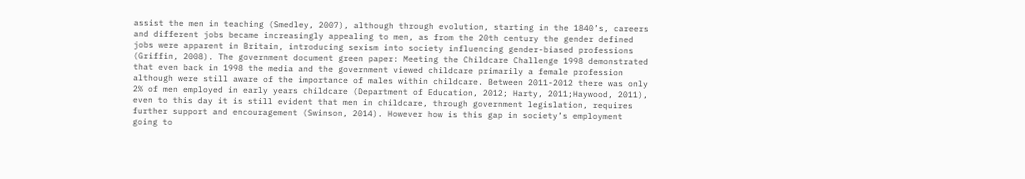assist the men in teaching (Smedley, 2007), although through evolution, starting in the 1840’s, careers and different jobs became increasingly appealing to men, as from the 20th century the gender defined jobs were apparent in Britain, introducing sexism into society influencing gender-biased professions (Griffin, 2008). The government document green paper: Meeting the Childcare Challenge 1998 demonstrated that even back in 1998 the media and the government viewed childcare primarily a female profession although were still aware of the importance of males within childcare. Between 2011-2012 there was only 2% of men employed in early years childcare (Department of Education, 2012; Harty, 2011;Haywood, 2011), even to this day it is still evident that men in childcare, through government legislation, requires further support and encouragement (Swinson, 2014). However how is this gap in society’s employment going to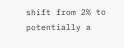shift from 2% to potentially a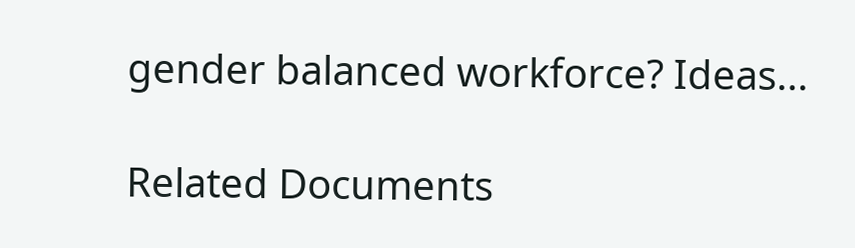gender balanced workforce? Ideas…

Related Documents